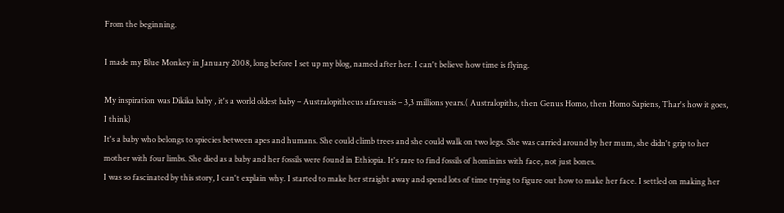From the beginning.

I made my Blue Monkey in January 2008, long before I set up my blog, named after her. I can't believe how time is flying.

My inspiration was Dikika baby , it's a world oldest baby – Australopithecus afareusis – 3,3 millions years.( Australopiths, then Genus Homo, then Homo Sapiens, Thar's how it goes, I think)
It's a baby who belongs to spiecies between apes and humans. She could climb trees and she could walk on two legs. She was carried around by her mum, she didn't grip to her mother with four limbs. She died as a baby and her fossils were found in Ethiopia. It's rare to find fossils of hominins with face, not just bones.
I was so fascinated by this story, I can't explain why. I started to make her straight away and spend lots of time trying to figure out how to make her face. I settled on making her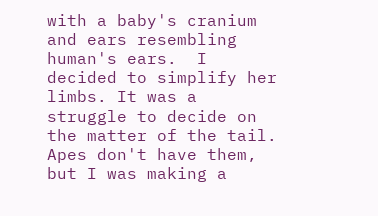with a baby's cranium and ears resembling  human's ears.  I decided to simplify her limbs. It was a struggle to decide on the matter of the tail. Apes don't have them, but I was making a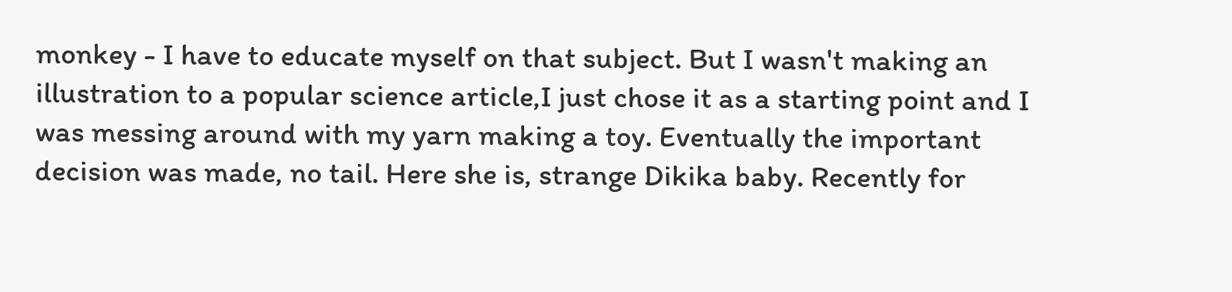monkey - I have to educate myself on that subject. But I wasn't making an illustration to a popular science article,I just chose it as a starting point and I was messing around with my yarn making a toy. Eventually the important decision was made, no tail. Here she is, strange Dikika baby. Recently for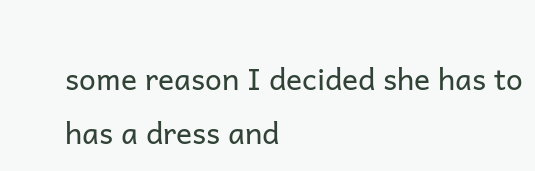some reason I decided she has to has a dress and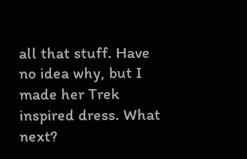all that stuff. Have no idea why, but I made her Trek inspired dress. What next?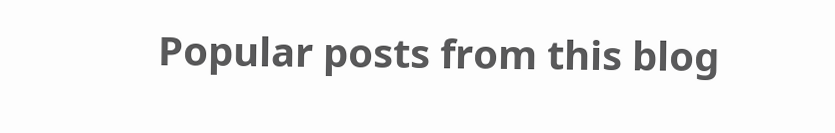Popular posts from this blog